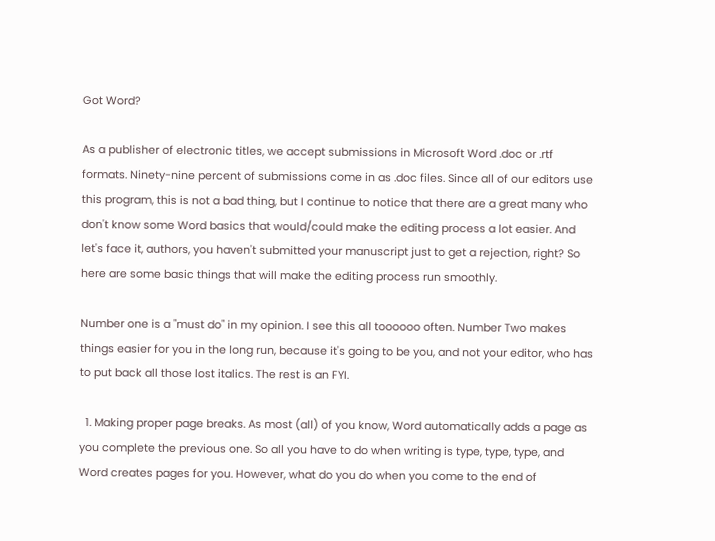Got Word?

As a publisher of electronic titles, we accept submissions in Microsoft Word .doc or .rtf formats. Ninety-nine percent of submissions come in as .doc files. Since all of our editors use this program, this is not a bad thing, but I continue to notice that there are a great many who don't know some Word basics that would/could make the editing process a lot easier. And let's face it, authors, you haven't submitted your manuscript just to get a rejection, right? So here are some basic things that will make the editing process run smoothly.

Number one is a "must do" in my opinion. I see this all toooooo often. Number Two makes things easier for you in the long run, because it's going to be you, and not your editor, who has to put back all those lost italics. The rest is an FYI.

  1. Making proper page breaks. As most (all) of you know, Word automatically adds a page as you complete the previous one. So all you have to do when writing is type, type, type, and Word creates pages for you. However, what do you do when you come to the end of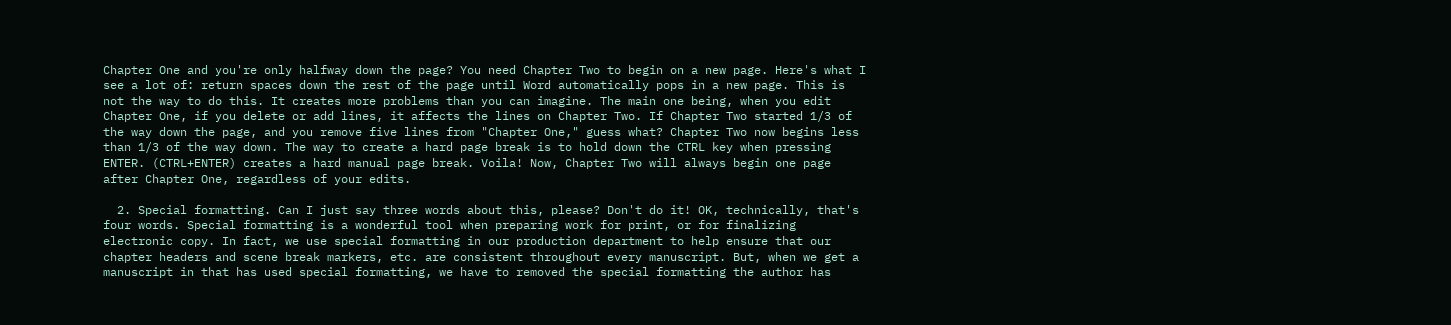Chapter One and you're only halfway down the page? You need Chapter Two to begin on a new page. Here's what I see a lot of: return spaces down the rest of the page until Word automatically pops in a new page. This is not the way to do this. It creates more problems than you can imagine. The main one being, when you edit Chapter One, if you delete or add lines, it affects the lines on Chapter Two. If Chapter Two started 1/3 of the way down the page, and you remove five lines from "Chapter One," guess what? Chapter Two now begins less than 1/3 of the way down. The way to create a hard page break is to hold down the CTRL key when pressing ENTER. (CTRL+ENTER) creates a hard manual page break. Voila! Now, Chapter Two will always begin one page after Chapter One, regardless of your edits.

  2. Special formatting. Can I just say three words about this, please? Don't do it! OK, technically, that's four words. Special formatting is a wonderful tool when preparing work for print, or for finalizing electronic copy. In fact, we use special formatting in our production department to help ensure that our chapter headers and scene break markers, etc. are consistent throughout every manuscript. But, when we get a manuscript in that has used special formatting, we have to removed the special formatting the author has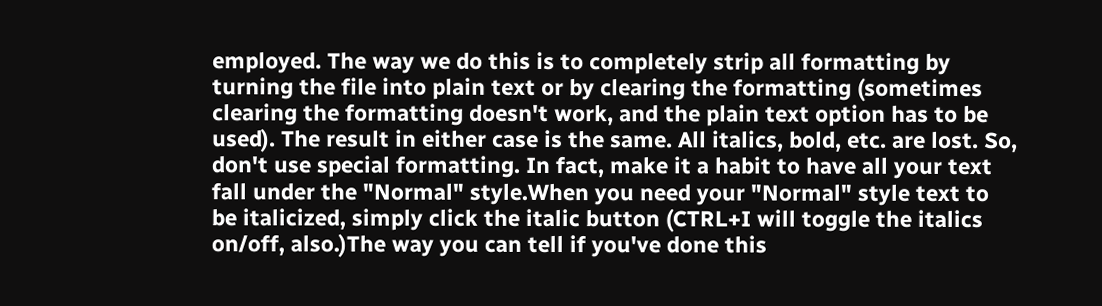employed. The way we do this is to completely strip all formatting by turning the file into plain text or by clearing the formatting (sometimes clearing the formatting doesn't work, and the plain text option has to be used). The result in either case is the same. All italics, bold, etc. are lost. So, don't use special formatting. In fact, make it a habit to have all your text fall under the "Normal" style.When you need your "Normal" style text to be italicized, simply click the italic button (CTRL+I will toggle the italics on/off, also.)The way you can tell if you've done this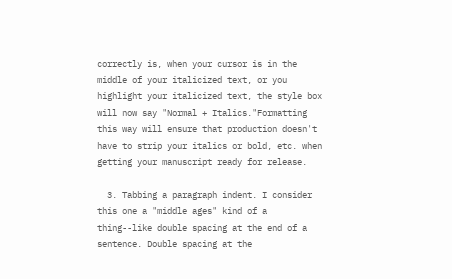correctly is, when your cursor is in the middle of your italicized text, or you highlight your italicized text, the style box will now say "Normal + Italics."Formatting this way will ensure that production doesn't have to strip your italics or bold, etc. when getting your manuscript ready for release.

  3. Tabbing a paragraph indent. I consider this one a "middle ages" kind of a thing--like double spacing at the end of a sentence. Double spacing at the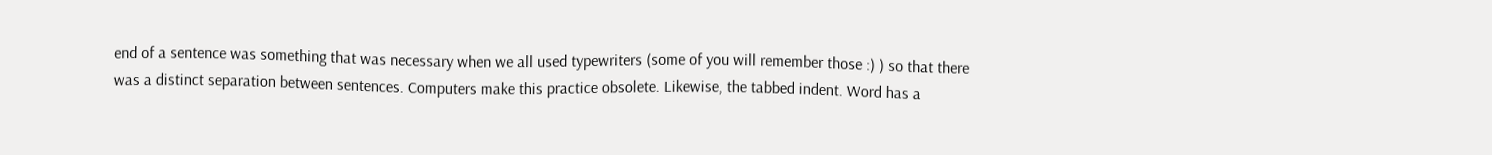end of a sentence was something that was necessary when we all used typewriters (some of you will remember those :) ) so that there was a distinct separation between sentences. Computers make this practice obsolete. Likewise, the tabbed indent. Word has a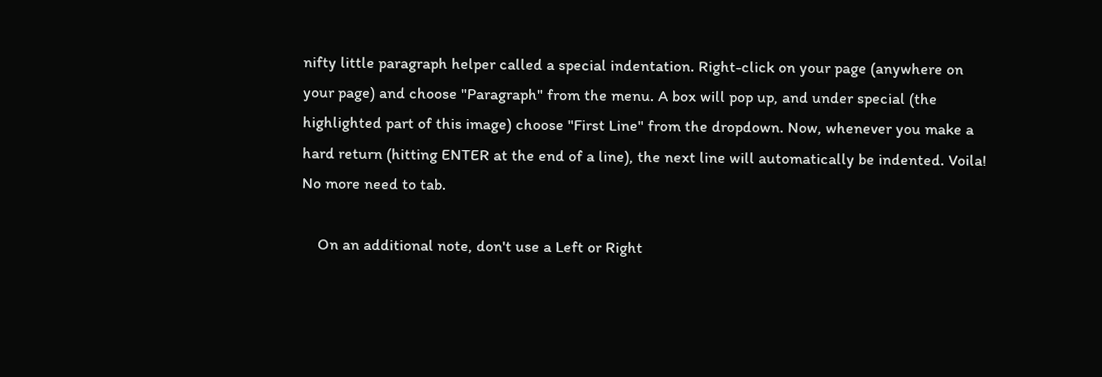nifty little paragraph helper called a special indentation. Right-click on your page (anywhere on your page) and choose "Paragraph" from the menu. A box will pop up, and under special (the highlighted part of this image) choose "First Line" from the dropdown. Now, whenever you make a hard return (hitting ENTER at the end of a line), the next line will automatically be indented. Voila! No more need to tab.

    On an additional note, don't use a Left or Right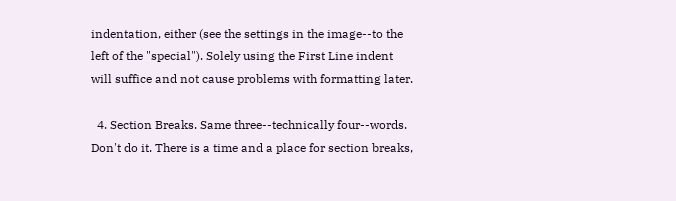indentation, either (see the settings in the image--to the left of the "special"). Solely using the First Line indent will suffice and not cause problems with formatting later.

  4. Section Breaks. Same three--technically four--words. Don't do it. There is a time and a place for section breaks,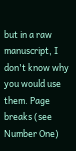but in a raw manuscript, I don't know why you would use them. Page breaks (see Number One)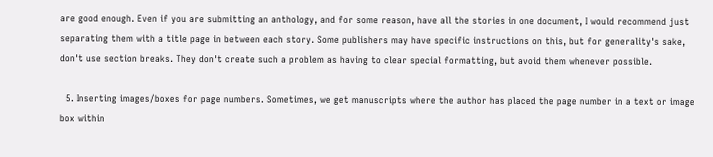are good enough. Even if you are submitting an anthology, and for some reason, have all the stories in one document, I would recommend just separating them with a title page in between each story. Some publishers may have specific instructions on this, but for generality's sake, don't use section breaks. They don't create such a problem as having to clear special formatting, but avoid them whenever possible.

  5. Inserting images/boxes for page numbers. Sometimes, we get manuscripts where the author has placed the page number in a text or image box within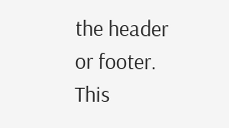the header or footer. This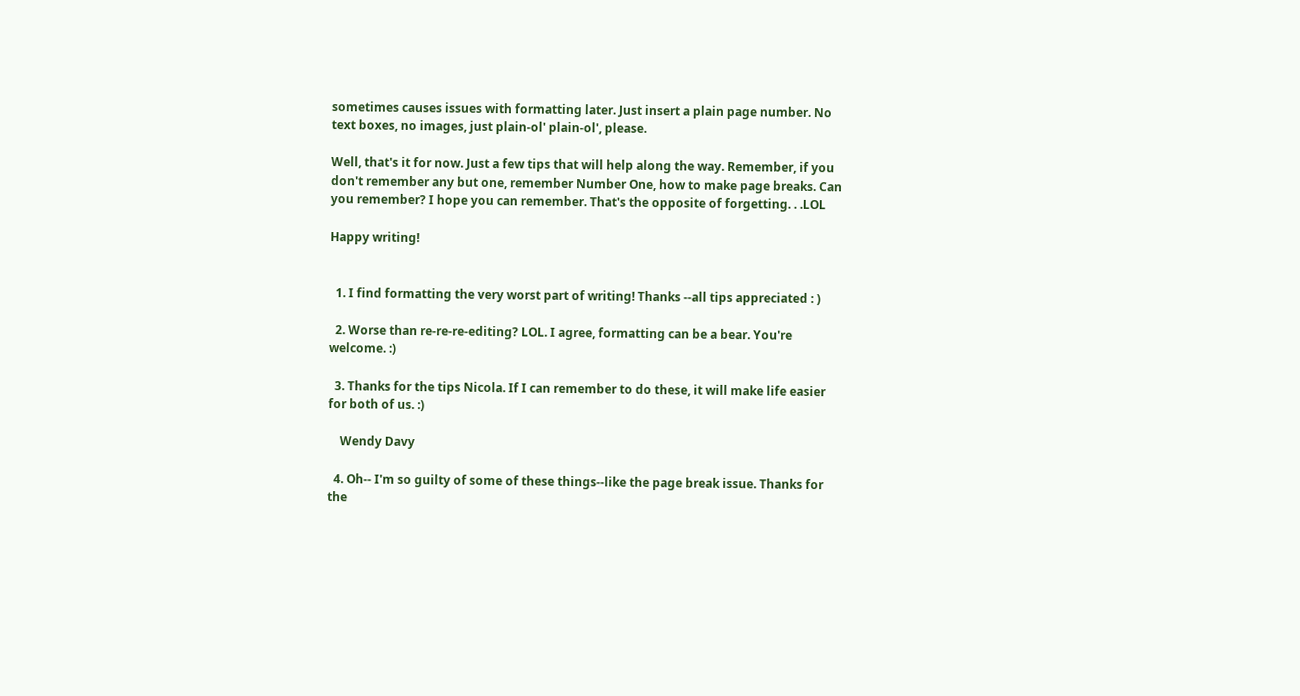sometimes causes issues with formatting later. Just insert a plain page number. No text boxes, no images, just plain-ol' plain-ol', please.

Well, that's it for now. Just a few tips that will help along the way. Remember, if you don't remember any but one, remember Number One, how to make page breaks. Can you remember? I hope you can remember. That's the opposite of forgetting. . .LOL

Happy writing!


  1. I find formatting the very worst part of writing! Thanks --all tips appreciated : )

  2. Worse than re-re-re-editing? LOL. I agree, formatting can be a bear. You're welcome. :)

  3. Thanks for the tips Nicola. If I can remember to do these, it will make life easier for both of us. :)

    Wendy Davy

  4. Oh-- I'm so guilty of some of these things--like the page break issue. Thanks for the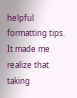helpful formatting tips. It made me realize that taking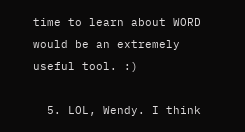time to learn about WORD would be an extremely useful tool. :)

  5. LOL, Wendy. I think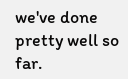we've done pretty well so far.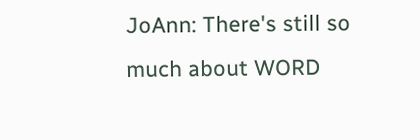JoAnn: There's still so much about WORD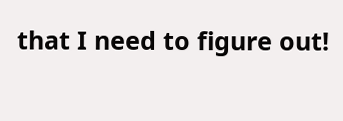that I need to figure out!